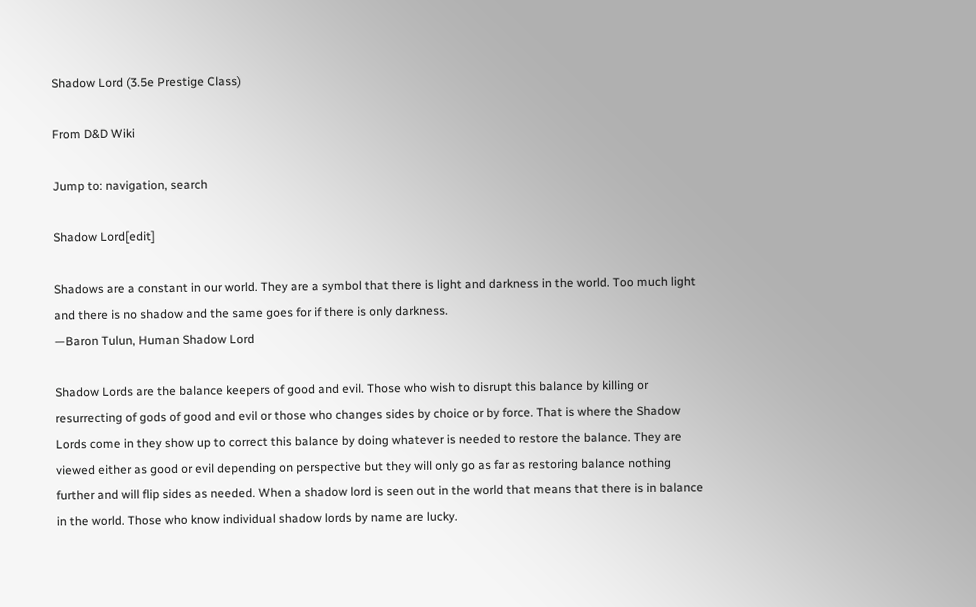Shadow Lord (3.5e Prestige Class)

From D&D Wiki

Jump to: navigation, search

Shadow Lord[edit]

Shadows are a constant in our world. They are a symbol that there is light and darkness in the world. Too much light and there is no shadow and the same goes for if there is only darkness.
—Baron Tulun, Human Shadow Lord

Shadow Lords are the balance keepers of good and evil. Those who wish to disrupt this balance by killing or resurrecting of gods of good and evil or those who changes sides by choice or by force. That is where the Shadow Lords come in they show up to correct this balance by doing whatever is needed to restore the balance. They are viewed either as good or evil depending on perspective but they will only go as far as restoring balance nothing further and will flip sides as needed. When a shadow lord is seen out in the world that means that there is in balance in the world. Those who know individual shadow lords by name are lucky.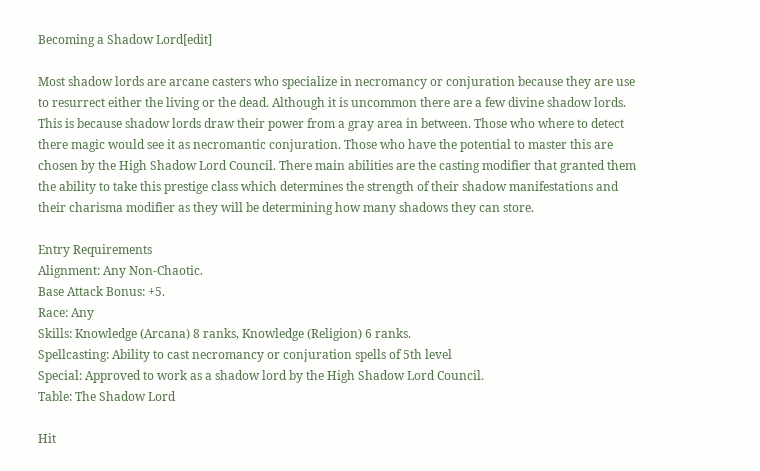Becoming a Shadow Lord[edit]

Most shadow lords are arcane casters who specialize in necromancy or conjuration because they are use to resurrect either the living or the dead. Although it is uncommon there are a few divine shadow lords. This is because shadow lords draw their power from a gray area in between. Those who where to detect there magic would see it as necromantic conjuration. Those who have the potential to master this are chosen by the High Shadow Lord Council. There main abilities are the casting modifier that granted them the ability to take this prestige class which determines the strength of their shadow manifestations and their charisma modifier as they will be determining how many shadows they can store.

Entry Requirements
Alignment: Any Non-Chaotic.
Base Attack Bonus: +5.
Race: Any
Skills: Knowledge (Arcana) 8 ranks, Knowledge (Religion) 6 ranks.
Spellcasting: Ability to cast necromancy or conjuration spells of 5th level
Special: Approved to work as a shadow lord by the High Shadow Lord Council.
Table: The Shadow Lord

Hit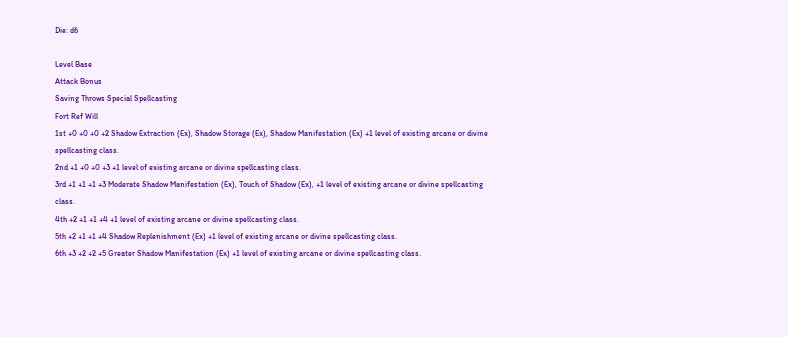Die: d6

Level Base
Attack Bonus
Saving Throws Special Spellcasting
Fort Ref Will
1st +0 +0 +0 +2 Shadow Extraction (Ex), Shadow Storage (Ex), Shadow Manifestation (Ex) +1 level of existing arcane or divine spellcasting class.
2nd +1 +0 +0 +3 +1 level of existing arcane or divine spellcasting class.
3rd +1 +1 +1 +3 Moderate Shadow Manifestation (Ex), Touch of Shadow (Ex), +1 level of existing arcane or divine spellcasting class.
4th +2 +1 +1 +4 +1 level of existing arcane or divine spellcasting class.
5th +2 +1 +1 +4 Shadow Replenishment (Ex) +1 level of existing arcane or divine spellcasting class.
6th +3 +2 +2 +5 Greater Shadow Manifestation (Ex) +1 level of existing arcane or divine spellcasting class.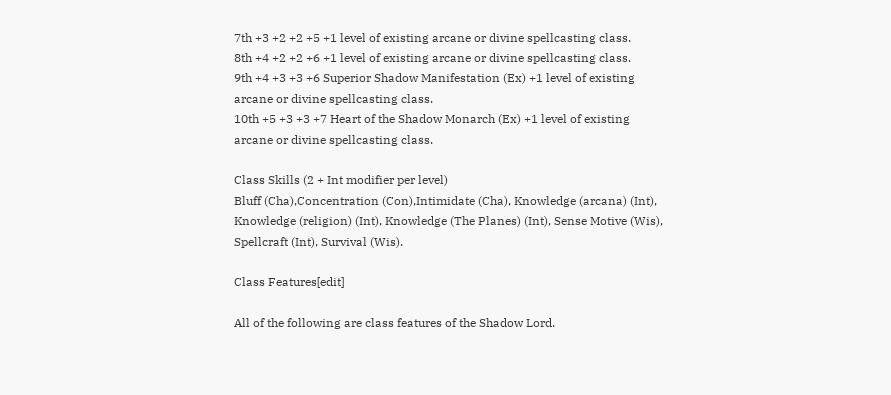7th +3 +2 +2 +5 +1 level of existing arcane or divine spellcasting class.
8th +4 +2 +2 +6 +1 level of existing arcane or divine spellcasting class.
9th +4 +3 +3 +6 Superior Shadow Manifestation (Ex) +1 level of existing arcane or divine spellcasting class.
10th +5 +3 +3 +7 Heart of the Shadow Monarch (Ex) +1 level of existing arcane or divine spellcasting class.

Class Skills (2 + Int modifier per level)
Bluff (Cha),Concentration (Con),Intimidate (Cha), Knowledge (arcana) (Int), Knowledge (religion) (Int), Knowledge (The Planes) (Int), Sense Motive (Wis), Spellcraft (Int), Survival (Wis).

Class Features[edit]

All of the following are class features of the Shadow Lord.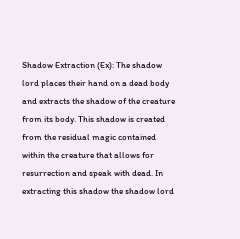Shadow Extraction (Ex): The shadow lord places their hand on a dead body and extracts the shadow of the creature from its body. This shadow is created from the residual magic contained within the creature that allows for resurrection and speak with dead. In extracting this shadow the shadow lord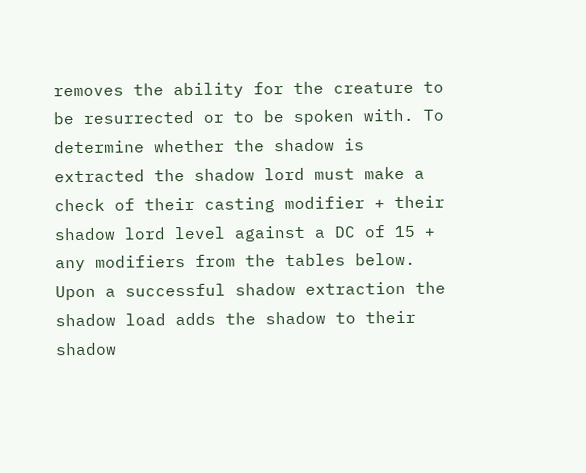removes the ability for the creature to be resurrected or to be spoken with. To determine whether the shadow is extracted the shadow lord must make a check of their casting modifier + their shadow lord level against a DC of 15 + any modifiers from the tables below. Upon a successful shadow extraction the shadow load adds the shadow to their shadow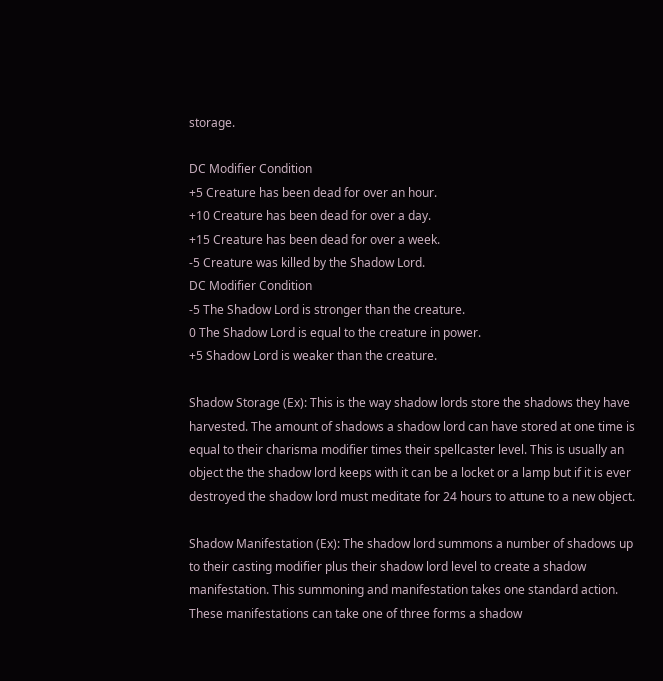storage.

DC Modifier Condition
+5 Creature has been dead for over an hour.
+10 Creature has been dead for over a day.
+15 Creature has been dead for over a week.
-5 Creature was killed by the Shadow Lord.
DC Modifier Condition
-5 The Shadow Lord is stronger than the creature.
0 The Shadow Lord is equal to the creature in power.
+5 Shadow Lord is weaker than the creature.

Shadow Storage (Ex): This is the way shadow lords store the shadows they have harvested. The amount of shadows a shadow lord can have stored at one time is equal to their charisma modifier times their spellcaster level. This is usually an object the the shadow lord keeps with it can be a locket or a lamp but if it is ever destroyed the shadow lord must meditate for 24 hours to attune to a new object.

Shadow Manifestation (Ex): The shadow lord summons a number of shadows up to their casting modifier plus their shadow lord level to create a shadow manifestation. This summoning and manifestation takes one standard action. These manifestations can take one of three forms a shadow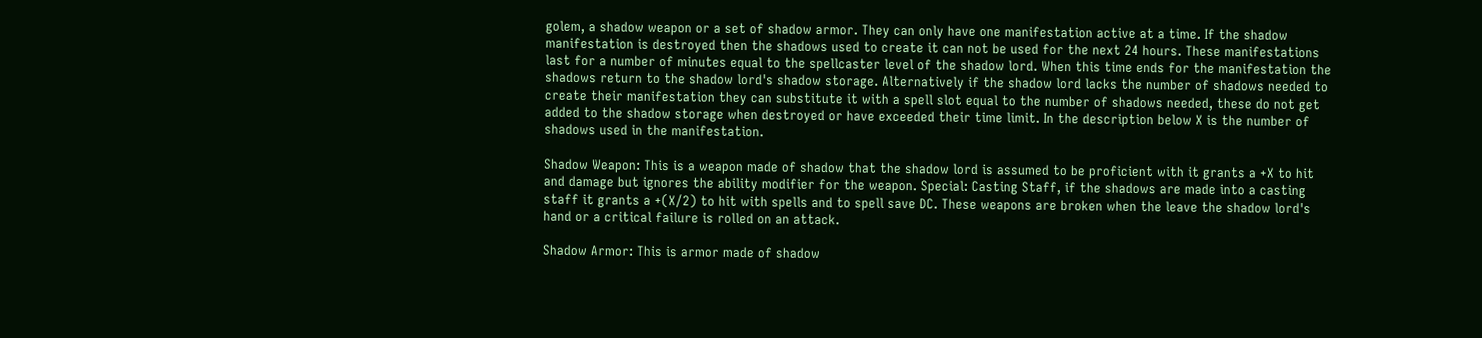golem, a shadow weapon or a set of shadow armor. They can only have one manifestation active at a time. If the shadow manifestation is destroyed then the shadows used to create it can not be used for the next 24 hours. These manifestations last for a number of minutes equal to the spellcaster level of the shadow lord. When this time ends for the manifestation the shadows return to the shadow lord's shadow storage. Alternatively if the shadow lord lacks the number of shadows needed to create their manifestation they can substitute it with a spell slot equal to the number of shadows needed, these do not get added to the shadow storage when destroyed or have exceeded their time limit. In the description below X is the number of shadows used in the manifestation.

Shadow Weapon: This is a weapon made of shadow that the shadow lord is assumed to be proficient with it grants a +X to hit and damage but ignores the ability modifier for the weapon. Special: Casting Staff, if the shadows are made into a casting staff it grants a +(X/2) to hit with spells and to spell save DC. These weapons are broken when the leave the shadow lord's hand or a critical failure is rolled on an attack.

Shadow Armor: This is armor made of shadow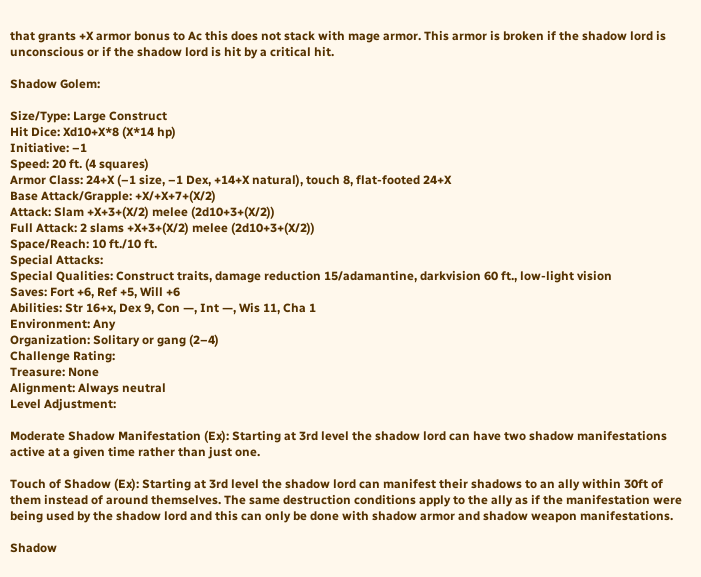that grants +X armor bonus to Ac this does not stack with mage armor. This armor is broken if the shadow lord is unconscious or if the shadow lord is hit by a critical hit.

Shadow Golem:

Size/Type: Large Construct
Hit Dice: Xd10+X*8 (X*14 hp)
Initiative: –1
Speed: 20 ft. (4 squares)
Armor Class: 24+X (–1 size, –1 Dex, +14+X natural), touch 8, flat-footed 24+X
Base Attack/Grapple: +X/+X+7+(X/2)
Attack: Slam +X+3+(X/2) melee (2d10+3+(X/2))
Full Attack: 2 slams +X+3+(X/2) melee (2d10+3+(X/2))
Space/Reach: 10 ft./10 ft.
Special Attacks:
Special Qualities: Construct traits, damage reduction 15/adamantine, darkvision 60 ft., low-light vision
Saves: Fort +6, Ref +5, Will +6
Abilities: Str 16+x, Dex 9, Con —, Int —, Wis 11, Cha 1
Environment: Any
Organization: Solitary or gang (2–4)
Challenge Rating:
Treasure: None
Alignment: Always neutral
Level Adjustment:

Moderate Shadow Manifestation (Ex): Starting at 3rd level the shadow lord can have two shadow manifestations active at a given time rather than just one.

Touch of Shadow (Ex): Starting at 3rd level the shadow lord can manifest their shadows to an ally within 30ft of them instead of around themselves. The same destruction conditions apply to the ally as if the manifestation were being used by the shadow lord and this can only be done with shadow armor and shadow weapon manifestations.

Shadow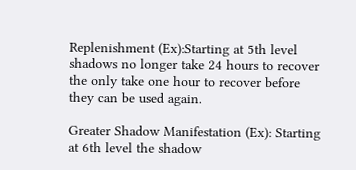Replenishment (Ex):Starting at 5th level shadows no longer take 24 hours to recover the only take one hour to recover before they can be used again.

Greater Shadow Manifestation (Ex): Starting at 6th level the shadow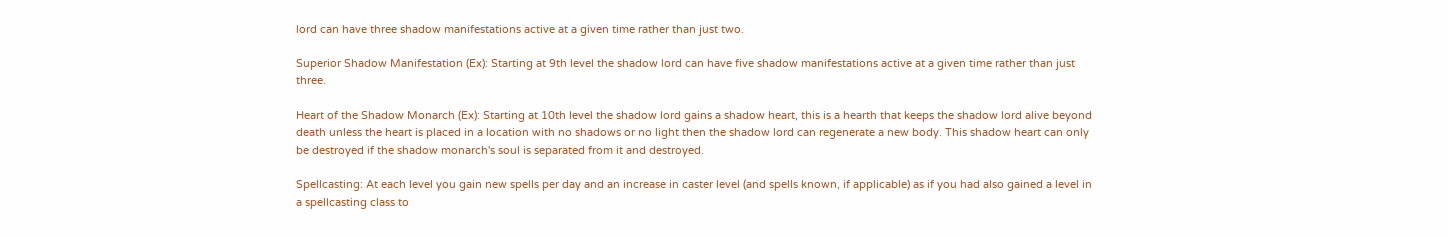lord can have three shadow manifestations active at a given time rather than just two.

Superior Shadow Manifestation (Ex): Starting at 9th level the shadow lord can have five shadow manifestations active at a given time rather than just three.

Heart of the Shadow Monarch (Ex): Starting at 10th level the shadow lord gains a shadow heart, this is a hearth that keeps the shadow lord alive beyond death unless the heart is placed in a location with no shadows or no light then the shadow lord can regenerate a new body. This shadow heart can only be destroyed if the shadow monarch's soul is separated from it and destroyed.

Spellcasting: At each level you gain new spells per day and an increase in caster level (and spells known, if applicable) as if you had also gained a level in a spellcasting class to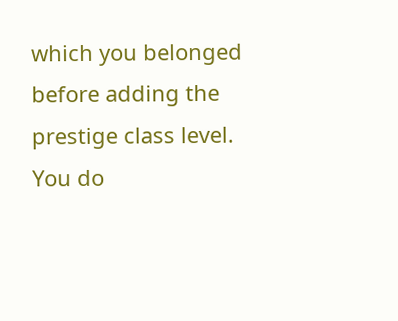which you belonged before adding the prestige class level. You do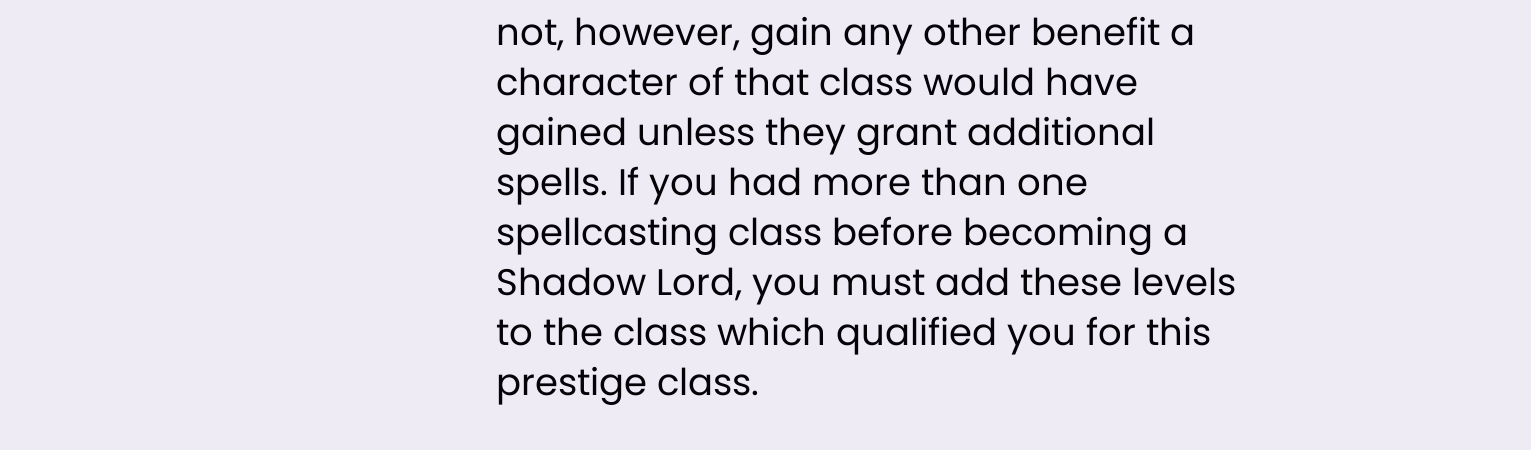not, however, gain any other benefit a character of that class would have gained unless they grant additional spells. If you had more than one spellcasting class before becoming a Shadow Lord, you must add these levels to the class which qualified you for this prestige class.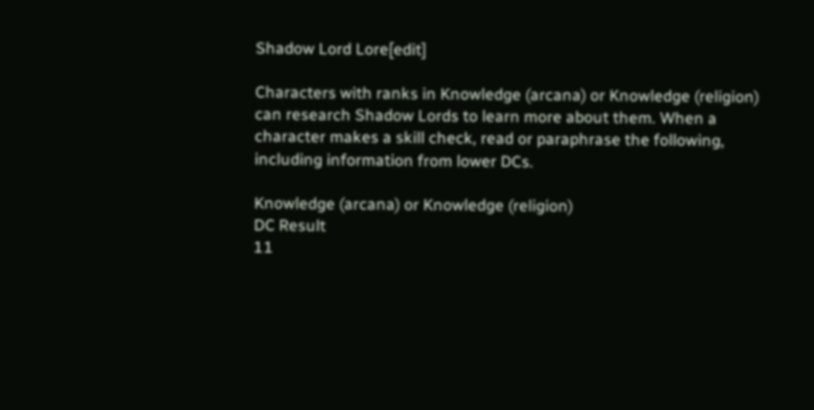Shadow Lord Lore[edit]

Characters with ranks in Knowledge (arcana) or Knowledge (religion) can research Shadow Lords to learn more about them. When a character makes a skill check, read or paraphrase the following, including information from lower DCs.

Knowledge (arcana) or Knowledge (religion)
DC Result
11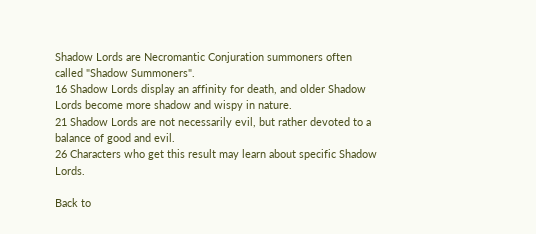Shadow Lords are Necromantic Conjuration summoners often called "Shadow Summoners".
16 Shadow Lords display an affinity for death, and older Shadow Lords become more shadow and wispy in nature.
21 Shadow Lords are not necessarily evil, but rather devoted to a balance of good and evil.
26 Characters who get this result may learn about specific Shadow Lords.

Back to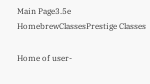Main Page3.5e HomebrewClassesPrestige Classes

Home of user-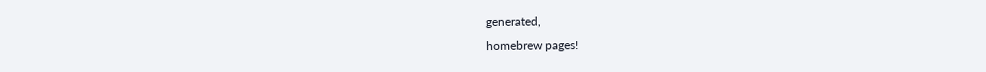generated,
homebrew pages!